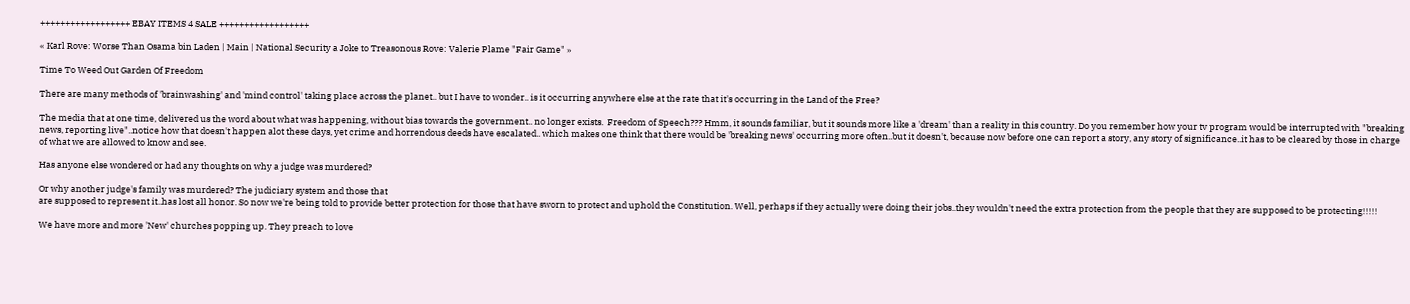++++++++++++++++++ EBAY ITEMS 4 SALE ++++++++++++++++++

« Karl Rove: Worse Than Osama bin Laden | Main | National Security a Joke to Treasonous Rove: Valerie Plame "Fair Game" »

Time To Weed Out Garden Of Freedom

There are many methods of 'brainwashing' and 'mind control' taking place across the planet.. but I have to wonder.. is it occurring anywhere else at the rate that it's occurring in the Land of the Free?

The media that at one time, delivered us the word about what was happening, without bias towards the government.. no longer exists.  Freedom of Speech??? Hmm, it sounds familiar, but it sounds more like a 'dream' than a reality in this country. Do you remember how your tv program would be interrupted with "breaking news, reporting live"..notice how that doesn't happen alot these days, yet crime and horrendous deeds have escalated.. which makes one think that there would be 'breaking news' occurring more often..but it doesn't, because now before one can report a story, any story of significance..it has to be cleared by those in charge of what we are allowed to know and see.

Has anyone else wondered or had any thoughts on why a judge was murdered?

Or why another judge's family was murdered? The judiciary system and those that
are supposed to represent it..has lost all honor. So now we're being told to provide better protection for those that have sworn to protect and uphold the Constitution. Well, perhaps if they actually were doing their jobs..they wouldn't need the extra protection from the people that they are supposed to be protecting!!!!!

We have more and more 'New' churches popping up. They preach to love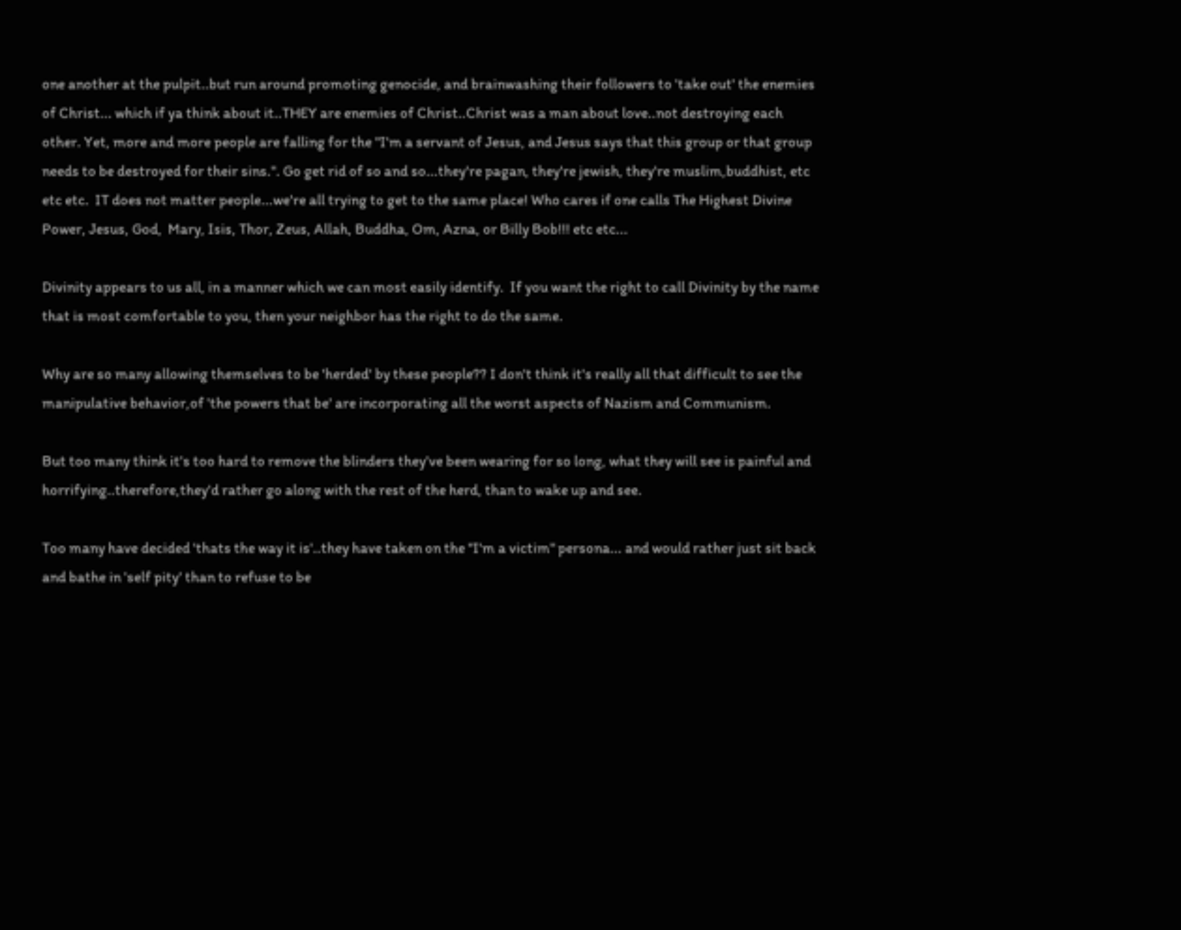one another at the pulpit..but run around promoting genocide, and brainwashing their followers to 'take out' the enemies of Christ... which if ya think about it..THEY are enemies of Christ..Christ was a man about love..not destroying each other. Yet, more and more people are falling for the "I'm a servant of Jesus, and Jesus says that this group or that group needs to be destroyed for their sins.". Go get rid of so and so...they're pagan, they're jewish, they're muslim,buddhist, etc etc etc.  IT does not matter people...we're all trying to get to the same place! Who cares if one calls The Highest Divine Power, Jesus, God,  Mary, Isis, Thor, Zeus, Allah, Buddha, Om, Azna, or Billy Bob!!! etc etc...

Divinity appears to us all, in a manner which we can most easily identify.  If you want the right to call Divinity by the name that is most comfortable to you, then your neighbor has the right to do the same.

Why are so many allowing themselves to be 'herded' by these people?? I don't think it's really all that difficult to see the manipulative behavior,of 'the powers that be' are incorporating all the worst aspects of Nazism and Communism.

But too many think it's too hard to remove the blinders they've been wearing for so long, what they will see is painful and horrifying..therefore,they'd rather go along with the rest of the herd, than to wake up and see.

Too many have decided 'thats the way it is'..they have taken on the "I'm a victim" persona... and would rather just sit back and bathe in 'self pity' than to refuse to be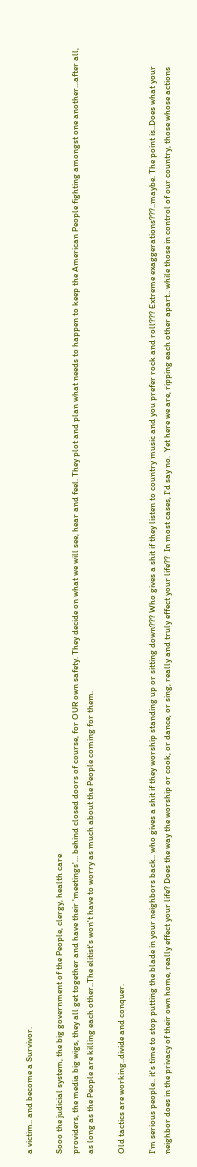a victim.. and become a Survivor.

Sooo the judicial system, the big government of the People, clergy, health care
providers, the media big wigs, they all get together and have their 'meetings'... behind closed doors of course, for OUR own safety. They decide on what we will see, hear and feel. They plot and plan what needs to happen to keep the American People fighting amongst one another...after all, as long as the People are killing each other..The elitist's won't have to worry as much about the People coming for them.

Old tactics are working..divide and conquer.

I'm serious people.. it's time to stop putting the blade in your neighbors back.. who gives a shit if they worship standing up or sitting down??? Who gives a shit if they listen to country music and you prefer rock and roll??? Extreme exaggerations???..maybe. The point is..Does what your neighbor does in the privacy of their own home, really effect your life? Does the way the worship or cook, or dance, or sing, really and truly effect your life??  In most cases, I'd say no.  Yet here we are, ripping each other apart.. while those in control of our country, those whose actions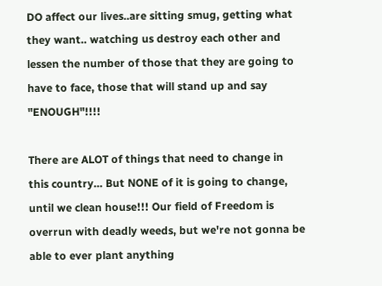DO affect our lives..are sitting smug, getting what they want.. watching us destroy each other and lessen the number of those that they are going to have to face, those that will stand up and say "ENOUGH"!!!!

There are ALOT of things that need to change in this country... But NONE of it is going to change, until we clean house!!! Our field of Freedom is overrun with deadly weeds, but we're not gonna be able to ever plant anything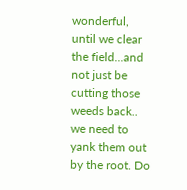wonderful, until we clear the field...and not just be cutting those weeds back.. we need to yank them out by the root. Do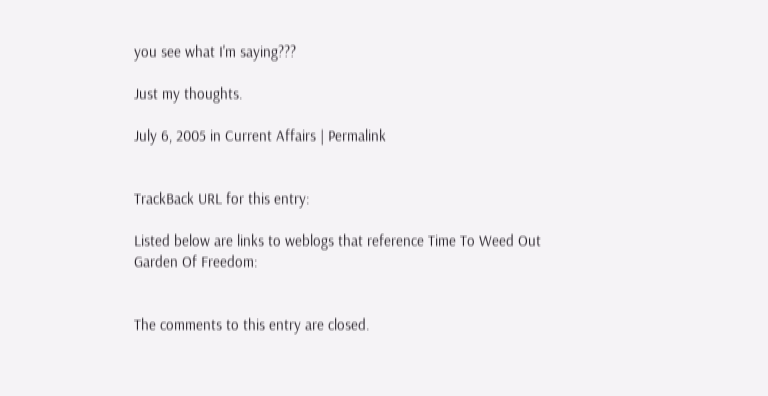you see what I'm saying???

Just my thoughts.

July 6, 2005 in Current Affairs | Permalink


TrackBack URL for this entry:

Listed below are links to weblogs that reference Time To Weed Out Garden Of Freedom:


The comments to this entry are closed.